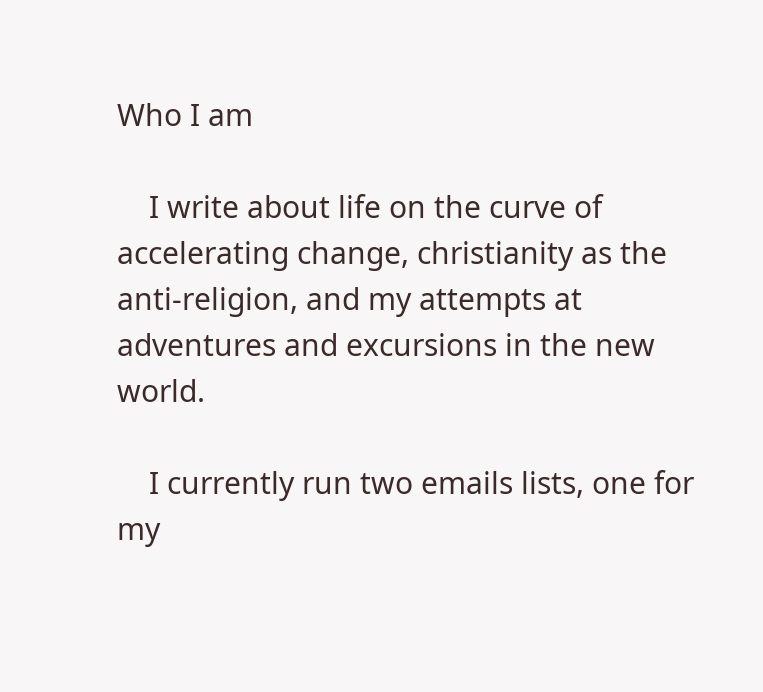Who I am

    I write about life on the curve of accelerating change, christianity as the anti-religion, and my attempts at adventures and excursions in the new world.

    I currently run two emails lists, one for my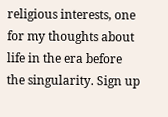religious interests, one for my thoughts about life in the era before the singularity. Sign up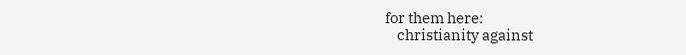for them here:
    christianity against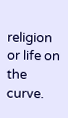religion or life on the curve.